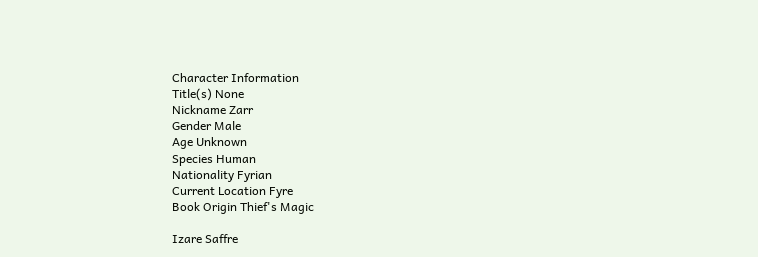Character Information
Title(s) None
Nickname Zarr
Gender Male
Age Unknown
Species Human
Nationality Fyrian
Current Location Fyre
Book Origin Thief's Magic

Izare Saffre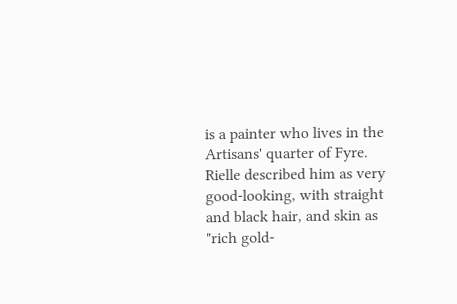is a painter who lives in the Artisans' quarter of Fyre. Rielle described him as very good-looking, with straight and black hair, and skin as "rich gold-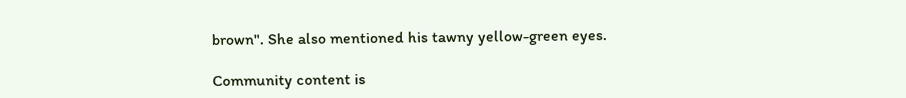brown". She also mentioned his tawny yellow-green eyes.

Community content is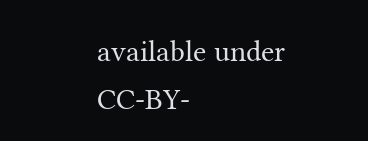available under CC-BY-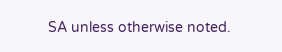SA unless otherwise noted.